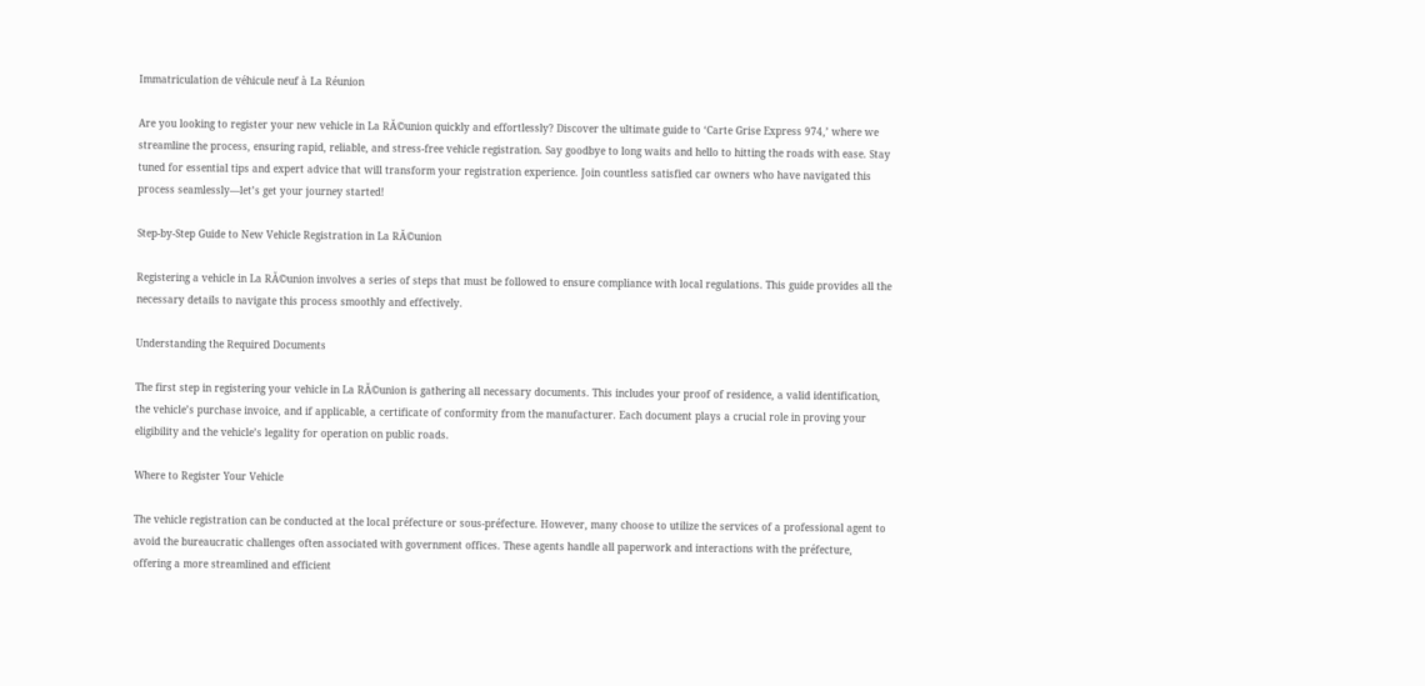Immatriculation de véhicule neuf à La Réunion

Are you looking to register your new vehicle in La RĂ©union quickly and effortlessly? Discover the ultimate guide to ‘Carte Grise Express 974,’ where we streamline the process, ensuring rapid, reliable, and stress-free vehicle registration. Say goodbye to long waits and hello to hitting the roads with ease. Stay tuned for essential tips and expert advice that will transform your registration experience. Join countless satisfied car owners who have navigated this process seamlessly—let’s get your journey started!

Step-by-Step Guide to New Vehicle Registration in La RĂ©union

Registering a vehicle in La RĂ©union involves a series of steps that must be followed to ensure compliance with local regulations. This guide provides all the necessary details to navigate this process smoothly and effectively.

Understanding the Required Documents

The first step in registering your vehicle in La RĂ©union is gathering all necessary documents. This includes your proof of residence, a valid identification, the vehicle’s purchase invoice, and if applicable, a certificate of conformity from the manufacturer. Each document plays a crucial role in proving your eligibility and the vehicle’s legality for operation on public roads.

Where to Register Your Vehicle

The vehicle registration can be conducted at the local préfecture or sous-préfecture. However, many choose to utilize the services of a professional agent to avoid the bureaucratic challenges often associated with government offices. These agents handle all paperwork and interactions with the préfecture, offering a more streamlined and efficient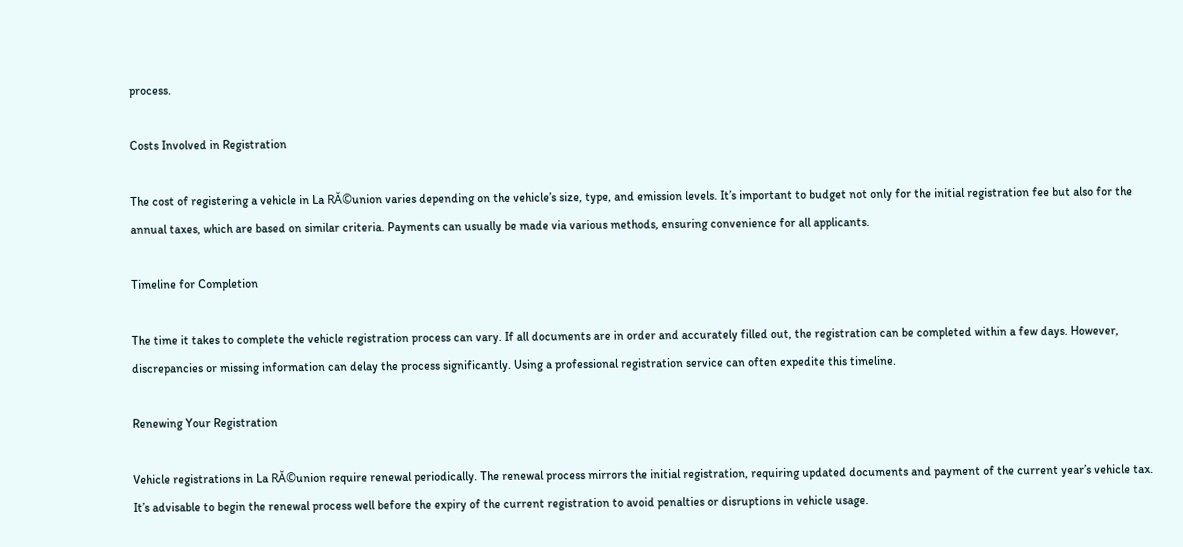process.

Costs Involved in Registration

The cost of registering a vehicle in La RĂ©union varies depending on the vehicle’s size, type, and emission levels. It’s important to budget not only for the initial registration fee but also for the annual taxes, which are based on similar criteria. Payments can usually be made via various methods, ensuring convenience for all applicants.

Timeline for Completion

The time it takes to complete the vehicle registration process can vary. If all documents are in order and accurately filled out, the registration can be completed within a few days. However, discrepancies or missing information can delay the process significantly. Using a professional registration service can often expedite this timeline.

Renewing Your Registration

Vehicle registrations in La RĂ©union require renewal periodically. The renewal process mirrors the initial registration, requiring updated documents and payment of the current year’s vehicle tax. It’s advisable to begin the renewal process well before the expiry of the current registration to avoid penalties or disruptions in vehicle usage.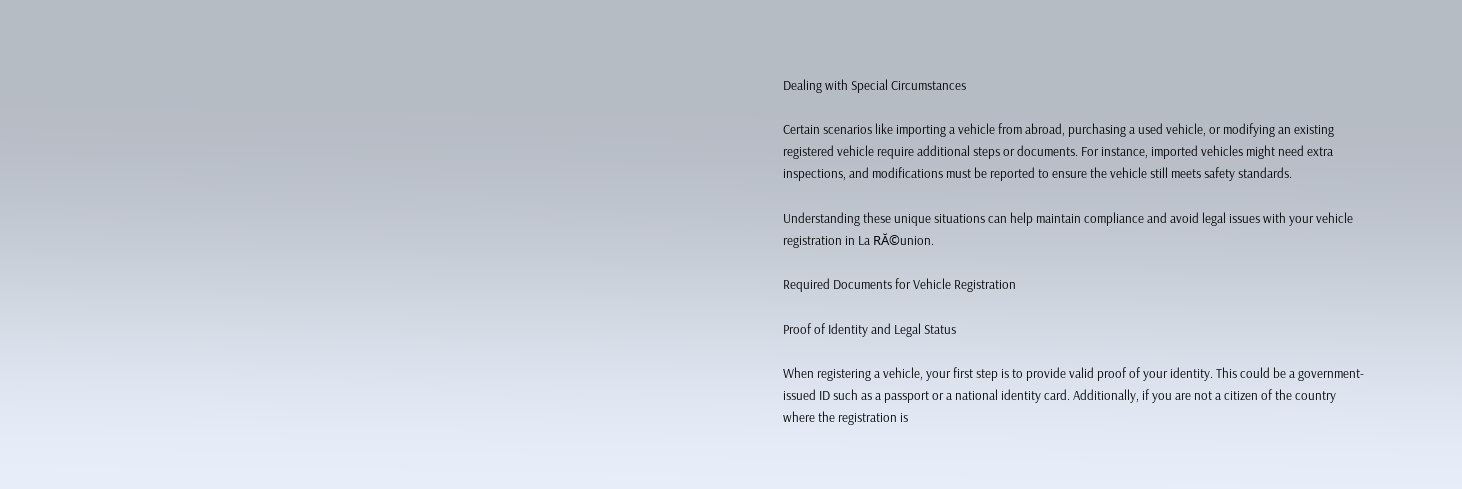Dealing with Special Circumstances

Certain scenarios like importing a vehicle from abroad, purchasing a used vehicle, or modifying an existing registered vehicle require additional steps or documents. For instance, imported vehicles might need extra inspections, and modifications must be reported to ensure the vehicle still meets safety standards.

Understanding these unique situations can help maintain compliance and avoid legal issues with your vehicle registration in La RĂ©union.

Required Documents for Vehicle Registration

Proof of Identity and Legal Status

When registering a vehicle, your first step is to provide valid proof of your identity. This could be a government-issued ID such as a passport or a national identity card. Additionally, if you are not a citizen of the country where the registration is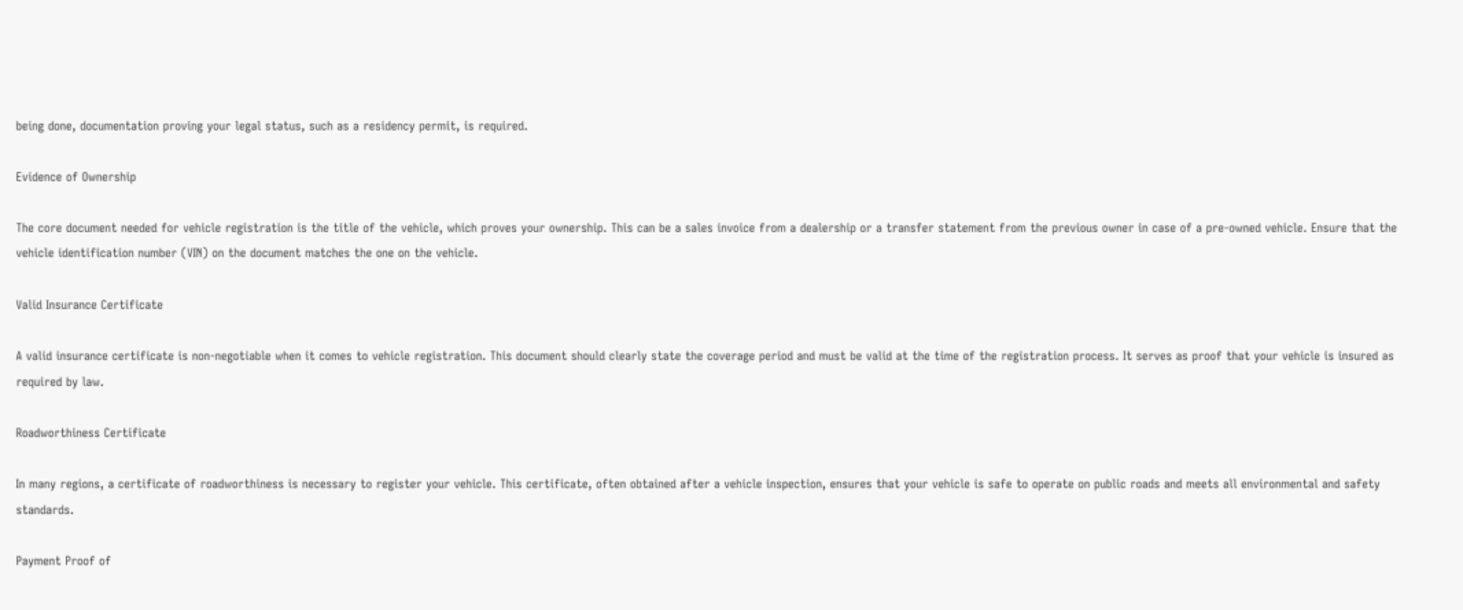being done, documentation proving your legal status, such as a residency permit, is required.

Evidence of Ownership

The core document needed for vehicle registration is the title of the vehicle, which proves your ownership. This can be a sales invoice from a dealership or a transfer statement from the previous owner in case of a pre-owned vehicle. Ensure that the vehicle identification number (VIN) on the document matches the one on the vehicle.

Valid Insurance Certificate

A valid insurance certificate is non-negotiable when it comes to vehicle registration. This document should clearly state the coverage period and must be valid at the time of the registration process. It serves as proof that your vehicle is insured as required by law.

Roadworthiness Certificate

In many regions, a certificate of roadworthiness is necessary to register your vehicle. This certificate, often obtained after a vehicle inspection, ensures that your vehicle is safe to operate on public roads and meets all environmental and safety standards.

Payment Proof of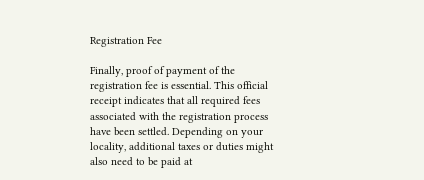Registration Fee

Finally, proof of payment of the registration fee is essential. This official receipt indicates that all required fees associated with the registration process have been settled. Depending on your locality, additional taxes or duties might also need to be paid at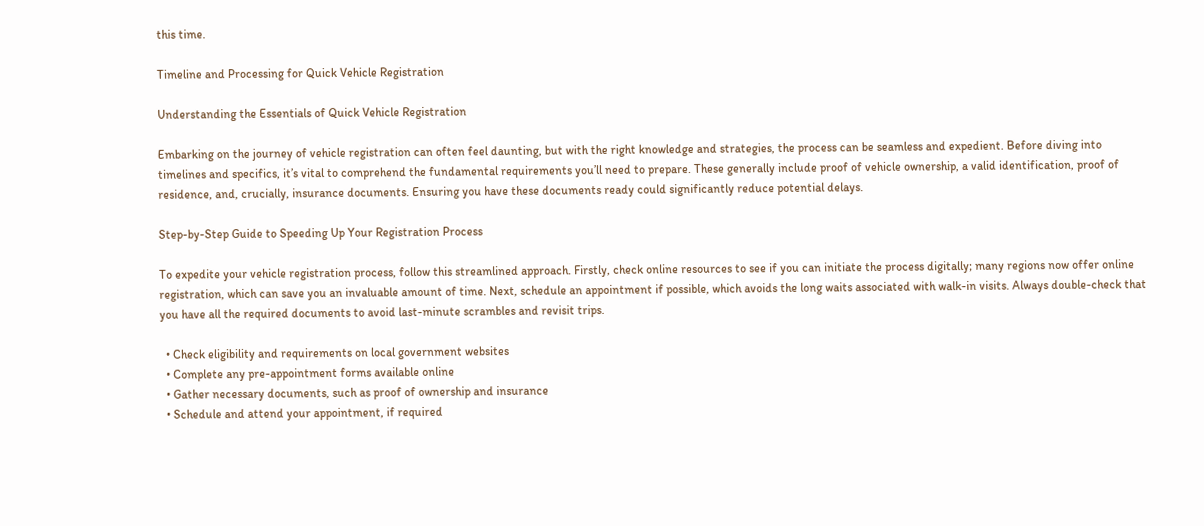this time.

Timeline and Processing for Quick Vehicle Registration

Understanding the Essentials of Quick Vehicle Registration

Embarking on the journey of vehicle registration can often feel daunting, but with the right knowledge and strategies, the process can be seamless and expedient. Before diving into timelines and specifics, it’s vital to comprehend the fundamental requirements you’ll need to prepare. These generally include proof of vehicle ownership, a valid identification, proof of residence, and, crucially, insurance documents. Ensuring you have these documents ready could significantly reduce potential delays.

Step-by-Step Guide to Speeding Up Your Registration Process

To expedite your vehicle registration process, follow this streamlined approach. Firstly, check online resources to see if you can initiate the process digitally; many regions now offer online registration, which can save you an invaluable amount of time. Next, schedule an appointment if possible, which avoids the long waits associated with walk-in visits. Always double-check that you have all the required documents to avoid last-minute scrambles and revisit trips.

  • Check eligibility and requirements on local government websites
  • Complete any pre-appointment forms available online
  • Gather necessary documents, such as proof of ownership and insurance
  • Schedule and attend your appointment, if required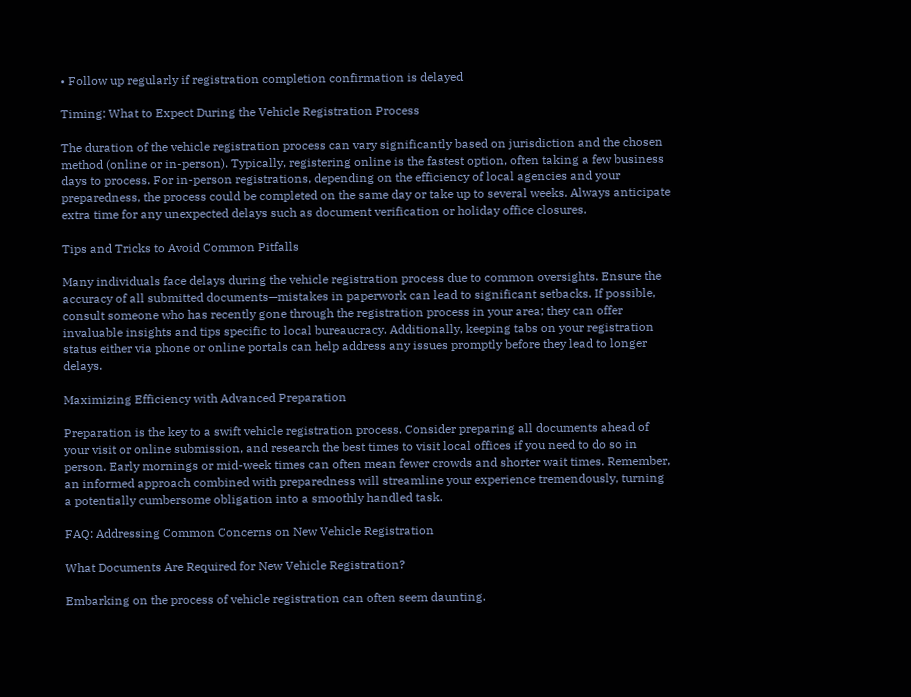• Follow up regularly if registration completion confirmation is delayed

Timing: What to Expect During the Vehicle Registration Process

The duration of the vehicle registration process can vary significantly based on jurisdiction and the chosen method (online or in-person). Typically, registering online is the fastest option, often taking a few business days to process. For in-person registrations, depending on the efficiency of local agencies and your preparedness, the process could be completed on the same day or take up to several weeks. Always anticipate extra time for any unexpected delays such as document verification or holiday office closures.

Tips and Tricks to Avoid Common Pitfalls

Many individuals face delays during the vehicle registration process due to common oversights. Ensure the accuracy of all submitted documents—mistakes in paperwork can lead to significant setbacks. If possible, consult someone who has recently gone through the registration process in your area; they can offer invaluable insights and tips specific to local bureaucracy. Additionally, keeping tabs on your registration status either via phone or online portals can help address any issues promptly before they lead to longer delays.

Maximizing Efficiency with Advanced Preparation

Preparation is the key to a swift vehicle registration process. Consider preparing all documents ahead of your visit or online submission, and research the best times to visit local offices if you need to do so in person. Early mornings or mid-week times can often mean fewer crowds and shorter wait times. Remember, an informed approach combined with preparedness will streamline your experience tremendously, turning a potentially cumbersome obligation into a smoothly handled task.

FAQ: Addressing Common Concerns on New Vehicle Registration

What Documents Are Required for New Vehicle Registration?

Embarking on the process of vehicle registration can often seem daunting.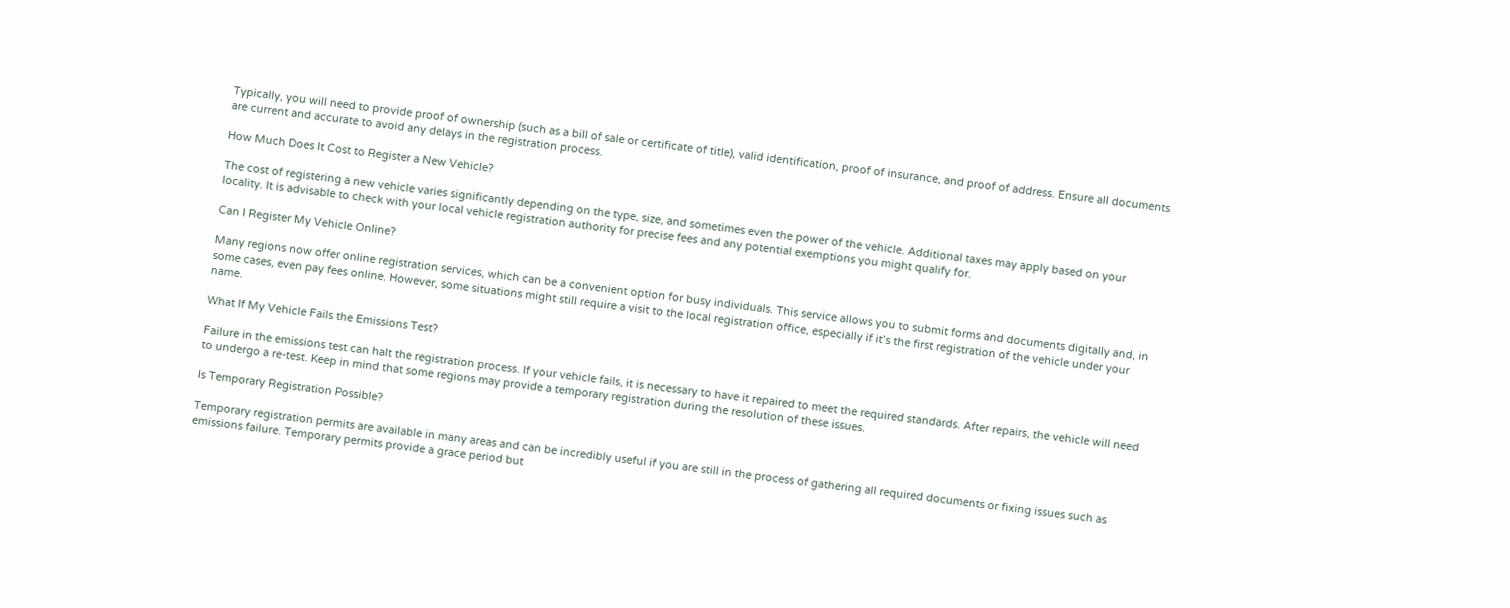Typically, you will need to provide proof of ownership (such as a bill of sale or certificate of title), valid identification, proof of insurance, and proof of address. Ensure all documents are current and accurate to avoid any delays in the registration process.

How Much Does It Cost to Register a New Vehicle?

The cost of registering a new vehicle varies significantly depending on the type, size, and sometimes even the power of the vehicle. Additional taxes may apply based on your locality. It is advisable to check with your local vehicle registration authority for precise fees and any potential exemptions you might qualify for.

Can I Register My Vehicle Online?

Many regions now offer online registration services, which can be a convenient option for busy individuals. This service allows you to submit forms and documents digitally and, in some cases, even pay fees online. However, some situations might still require a visit to the local registration office, especially if it’s the first registration of the vehicle under your name.

What If My Vehicle Fails the Emissions Test?

Failure in the emissions test can halt the registration process. If your vehicle fails, it is necessary to have it repaired to meet the required standards. After repairs, the vehicle will need to undergo a re-test. Keep in mind that some regions may provide a temporary registration during the resolution of these issues.

Is Temporary Registration Possible?

Temporary registration permits are available in many areas and can be incredibly useful if you are still in the process of gathering all required documents or fixing issues such as emissions failure. Temporary permits provide a grace period but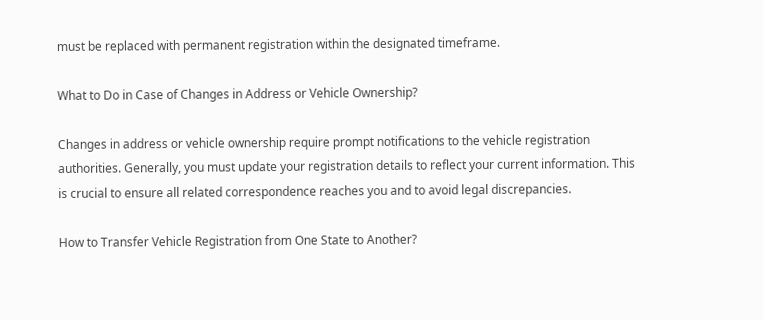must be replaced with permanent registration within the designated timeframe.

What to Do in Case of Changes in Address or Vehicle Ownership?

Changes in address or vehicle ownership require prompt notifications to the vehicle registration authorities. Generally, you must update your registration details to reflect your current information. This is crucial to ensure all related correspondence reaches you and to avoid legal discrepancies.

How to Transfer Vehicle Registration from One State to Another?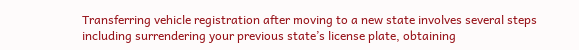Transferring vehicle registration after moving to a new state involves several steps including surrendering your previous state’s license plate, obtaining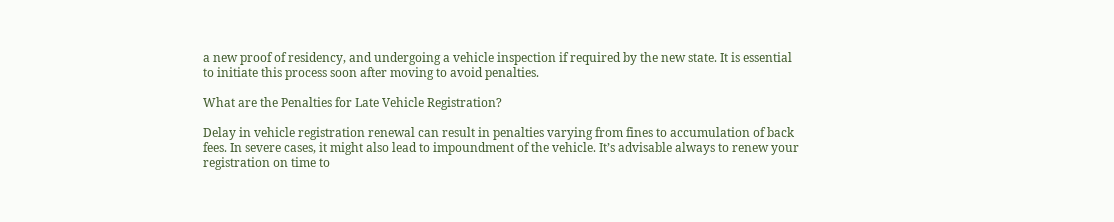a new proof of residency, and undergoing a vehicle inspection if required by the new state. It is essential to initiate this process soon after moving to avoid penalties.

What are the Penalties for Late Vehicle Registration?

Delay in vehicle registration renewal can result in penalties varying from fines to accumulation of back fees. In severe cases, it might also lead to impoundment of the vehicle. It’s advisable always to renew your registration on time to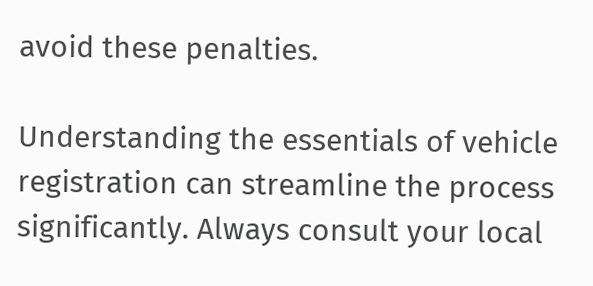avoid these penalties.

Understanding the essentials of vehicle registration can streamline the process significantly. Always consult your local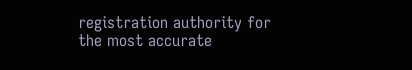registration authority for the most accurate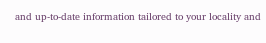and up-to-date information tailored to your locality and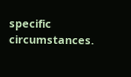specific circumstances.